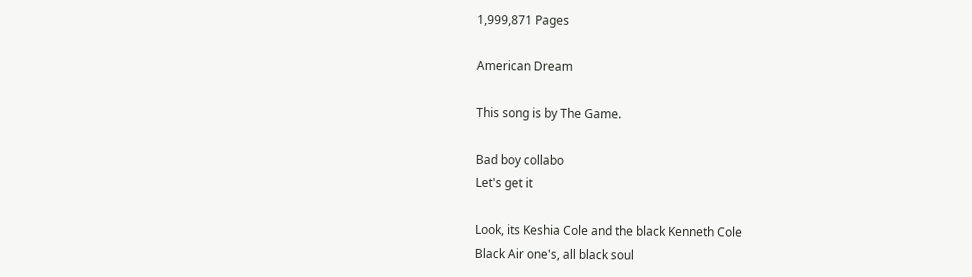1,999,871 Pages

American Dream

This song is by The Game.

Bad boy collabo
Let's get it

Look, its Keshia Cole and the black Kenneth Cole
Black Air one's, all black soul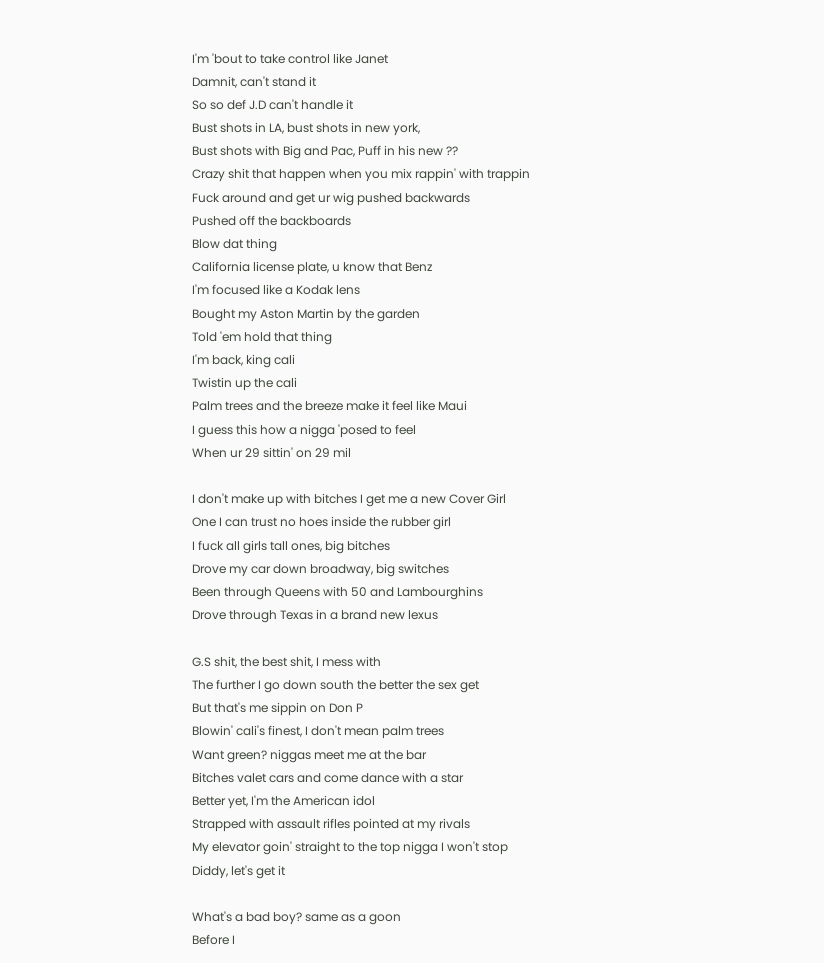I'm 'bout to take control like Janet
Damnit, can't stand it
So so def J.D can't handle it
Bust shots in LA, bust shots in new york,
Bust shots with Big and Pac, Puff in his new ??
Crazy shit that happen when you mix rappin' with trappin
Fuck around and get ur wig pushed backwards
Pushed off the backboards
Blow dat thing
California license plate, u know that Benz
I'm focused like a Kodak lens
Bought my Aston Martin by the garden
Told 'em hold that thing
I'm back, king cali
Twistin up the cali
Palm trees and the breeze make it feel like Maui
I guess this how a nigga 'posed to feel
When ur 29 sittin' on 29 mil

I don't make up with bitches I get me a new Cover Girl
One I can trust no hoes inside the rubber girl
I fuck all girls tall ones, big bitches
Drove my car down broadway, big switches
Been through Queens with 50 and Lambourghins
Drove through Texas in a brand new lexus

G.S shit, the best shit, I mess with
The further I go down south the better the sex get
But that's me sippin on Don P
Blowin' cali's finest, I don't mean palm trees
Want green? niggas meet me at the bar
Bitches valet cars and come dance with a star
Better yet, I'm the American idol
Strapped with assault rifles pointed at my rivals
My elevator goin' straight to the top nigga I won't stop
Diddy, let's get it

What's a bad boy? same as a goon
Before I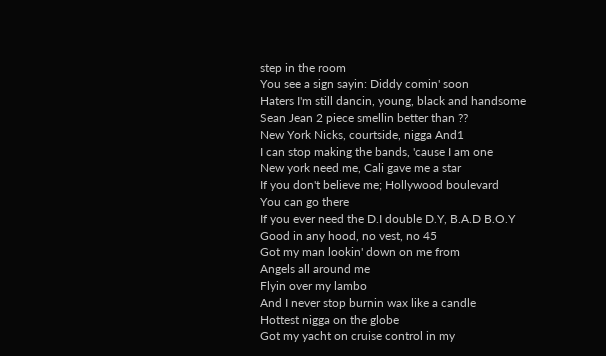step in the room
You see a sign sayin: Diddy comin' soon
Haters I'm still dancin, young, black and handsome
Sean Jean 2 piece smellin better than ??
New York Nicks, courtside, nigga And1
I can stop making the bands, 'cause I am one
New york need me, Cali gave me a star
If you don't believe me; Hollywood boulevard
You can go there
If you ever need the D.I double D.Y, B.A.D B.O.Y
Good in any hood, no vest, no 45
Got my man lookin' down on me from
Angels all around me
Flyin over my lambo
And I never stop burnin wax like a candle
Hottest nigga on the globe
Got my yacht on cruise control in my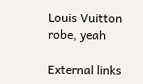Louis Vuitton robe, yeah

External links